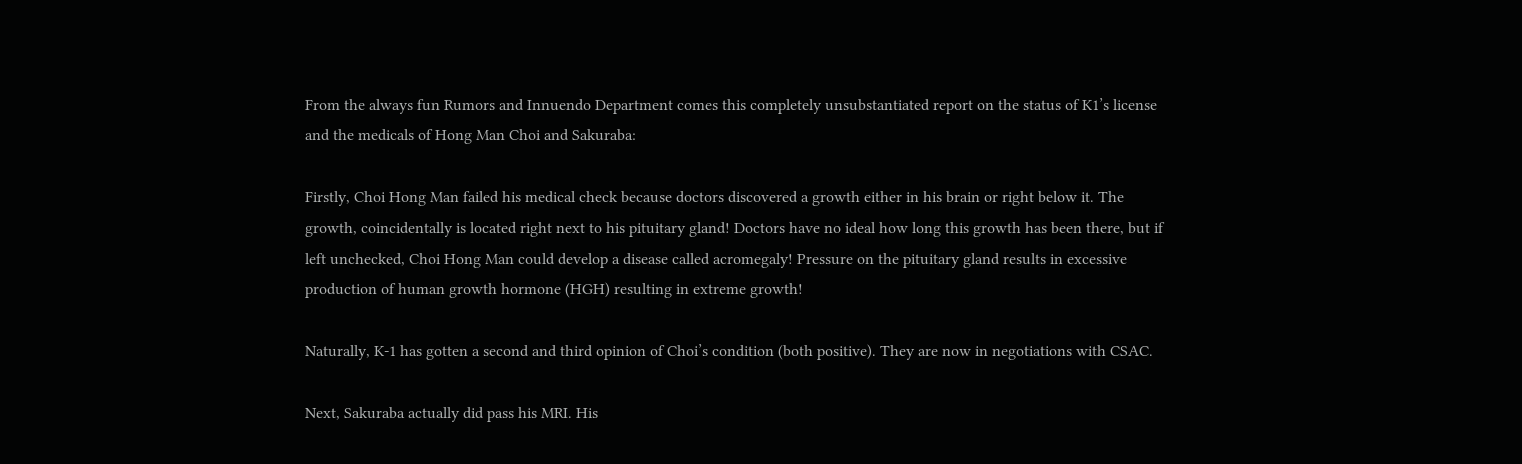From the always fun Rumors and Innuendo Department comes this completely unsubstantiated report on the status of K1’s license and the medicals of Hong Man Choi and Sakuraba:

Firstly, Choi Hong Man failed his medical check because doctors discovered a growth either in his brain or right below it. The growth, coincidentally is located right next to his pituitary gland! Doctors have no ideal how long this growth has been there, but if left unchecked, Choi Hong Man could develop a disease called acromegaly! Pressure on the pituitary gland results in excessive production of human growth hormone (HGH) resulting in extreme growth!

Naturally, K-1 has gotten a second and third opinion of Choi’s condition (both positive). They are now in negotiations with CSAC.

Next, Sakuraba actually did pass his MRI. His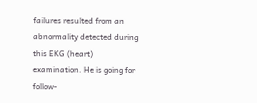failures resulted from an abnormality detected during this EKG (heart) examination. He is going for follow-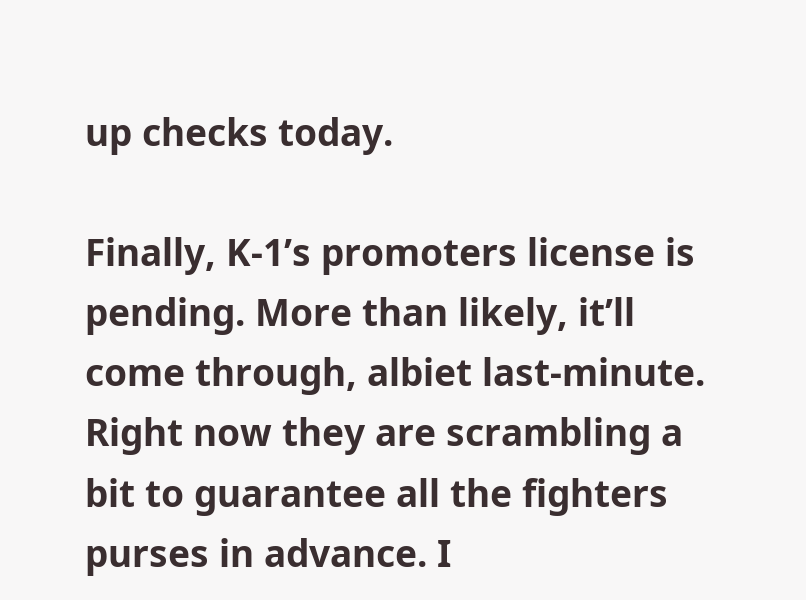up checks today.

Finally, K-1’s promoters license is pending. More than likely, it’ll come through, albiet last-minute. Right now they are scrambling a bit to guarantee all the fighters purses in advance. I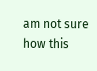am not sure how this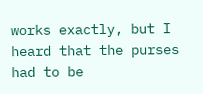works exactly, but I heard that the purses had to be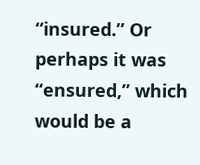“insured.” Or perhaps it was “ensured,” which would be a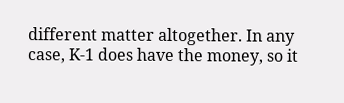different matter altogether. In any case, K-1 does have the money, so it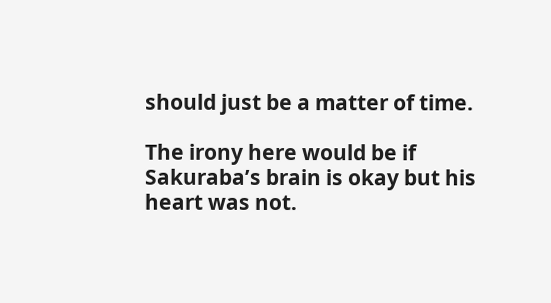should just be a matter of time.

The irony here would be if Sakuraba’s brain is okay but his heart was not.